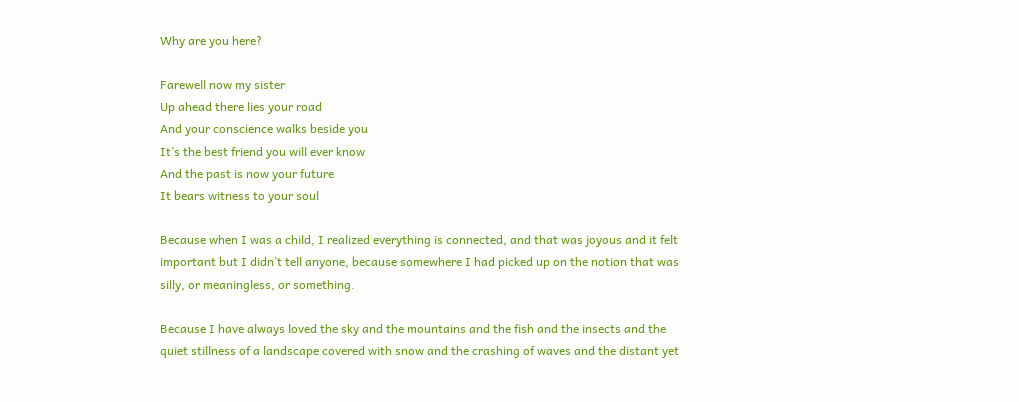Why are you here?

Farewell now my sister
Up ahead there lies your road
And your conscience walks beside you
It’s the best friend you will ever know
And the past is now your future
It bears witness to your soul

Because when I was a child, I realized everything is connected, and that was joyous and it felt important but I didn’t tell anyone, because somewhere I had picked up on the notion that was silly, or meaningless, or something.

Because I have always loved the sky and the mountains and the fish and the insects and the quiet stillness of a landscape covered with snow and the crashing of waves and the distant yet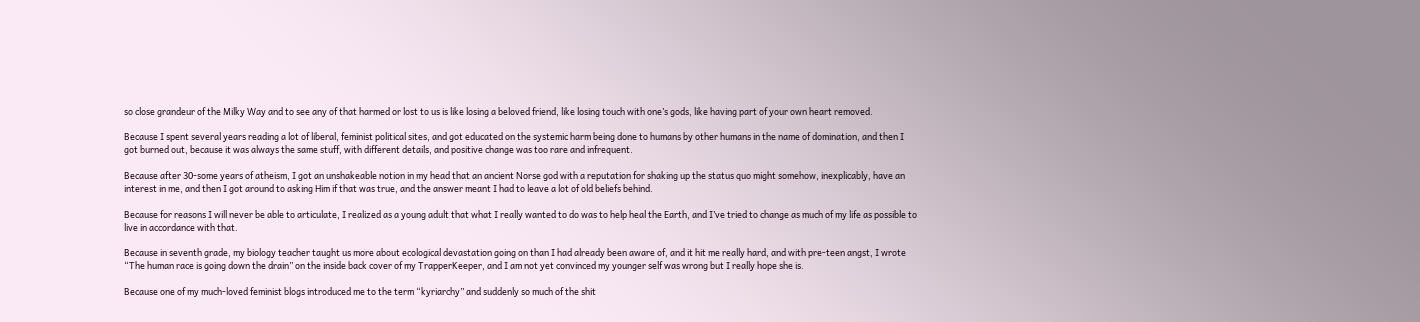so close grandeur of the Milky Way and to see any of that harmed or lost to us is like losing a beloved friend, like losing touch with one’s gods, like having part of your own heart removed.

Because I spent several years reading a lot of liberal, feminist political sites, and got educated on the systemic harm being done to humans by other humans in the name of domination, and then I got burned out, because it was always the same stuff, with different details, and positive change was too rare and infrequent.

Because after 30-some years of atheism, I got an unshakeable notion in my head that an ancient Norse god with a reputation for shaking up the status quo might somehow, inexplicably, have an interest in me, and then I got around to asking Him if that was true, and the answer meant I had to leave a lot of old beliefs behind.

Because for reasons I will never be able to articulate, I realized as a young adult that what I really wanted to do was to help heal the Earth, and I’ve tried to change as much of my life as possible to live in accordance with that.

Because in seventh grade, my biology teacher taught us more about ecological devastation going on than I had already been aware of, and it hit me really hard, and with pre-teen angst, I wrote “The human race is going down the drain” on the inside back cover of my TrapperKeeper, and I am not yet convinced my younger self was wrong but I really hope she is.

Because one of my much-loved feminist blogs introduced me to the term “kyriarchy” and suddenly so much of the shit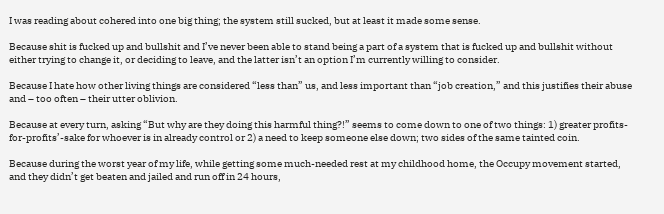I was reading about cohered into one big thing; the system still sucked, but at least it made some sense.

Because shit is fucked up and bullshit and I’ve never been able to stand being a part of a system that is fucked up and bullshit without either trying to change it, or deciding to leave, and the latter isn’t an option I’m currently willing to consider.

Because I hate how other living things are considered “less than” us, and less important than “job creation,” and this justifies their abuse and – too often – their utter oblivion.

Because at every turn, asking “But why are they doing this harmful thing?!” seems to come down to one of two things: 1) greater profits-for-profits’-sake for whoever is in already control or 2) a need to keep someone else down; two sides of the same tainted coin.

Because during the worst year of my life, while getting some much-needed rest at my childhood home, the Occupy movement started, and they didn’t get beaten and jailed and run off in 24 hours,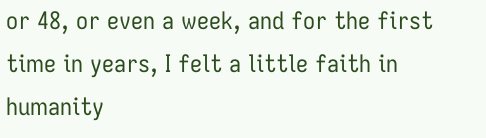or 48, or even a week, and for the first time in years, I felt a little faith in humanity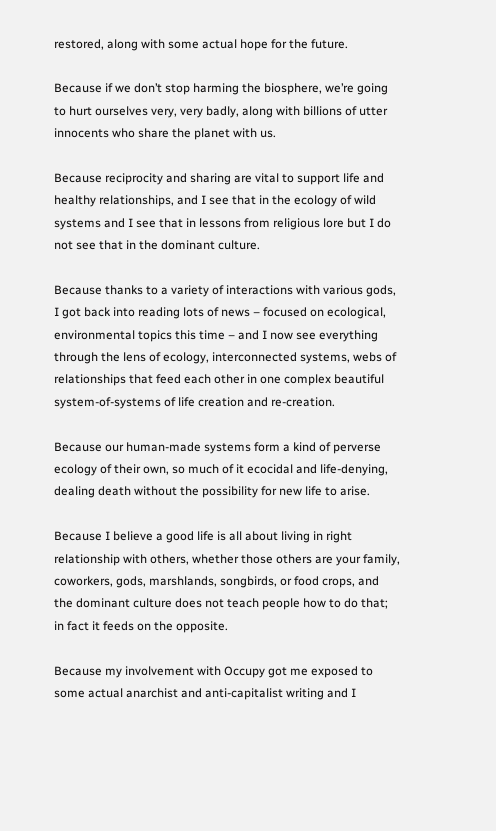restored, along with some actual hope for the future.

Because if we don’t stop harming the biosphere, we’re going to hurt ourselves very, very badly, along with billions of utter innocents who share the planet with us.

Because reciprocity and sharing are vital to support life and healthy relationships, and I see that in the ecology of wild systems and I see that in lessons from religious lore but I do not see that in the dominant culture.

Because thanks to a variety of interactions with various gods, I got back into reading lots of news – focused on ecological, environmental topics this time – and I now see everything through the lens of ecology, interconnected systems, webs of relationships that feed each other in one complex beautiful system-of-systems of life creation and re-creation.

Because our human-made systems form a kind of perverse ecology of their own, so much of it ecocidal and life-denying, dealing death without the possibility for new life to arise.

Because I believe a good life is all about living in right relationship with others, whether those others are your family, coworkers, gods, marshlands, songbirds, or food crops, and the dominant culture does not teach people how to do that; in fact it feeds on the opposite.

Because my involvement with Occupy got me exposed to some actual anarchist and anti-capitalist writing and I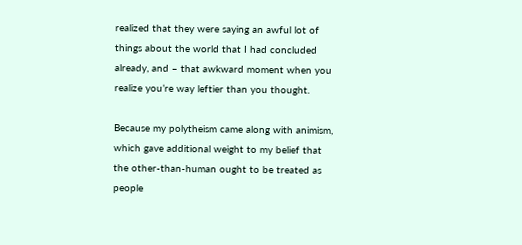realized that they were saying an awful lot of things about the world that I had concluded already, and – that awkward moment when you realize you’re way leftier than you thought.

Because my polytheism came along with animism, which gave additional weight to my belief that the other-than-human ought to be treated as people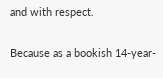and with respect.

Because as a bookish 14-year-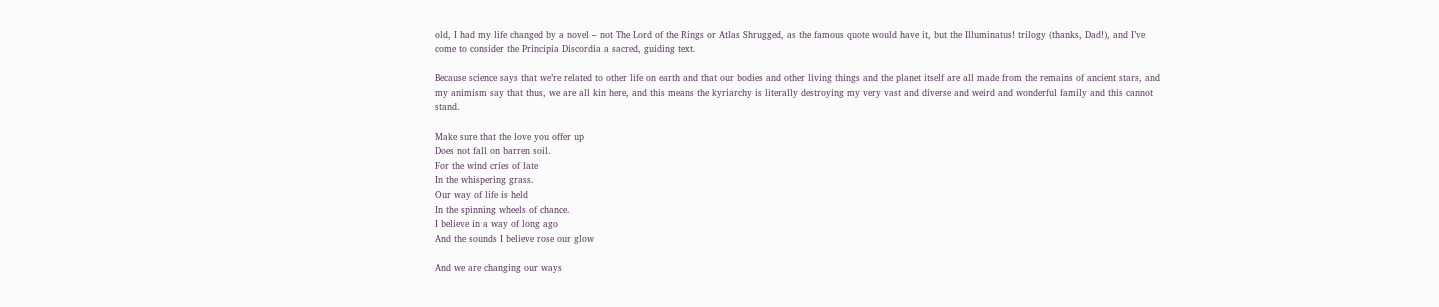old, I had my life changed by a novel – not The Lord of the Rings or Atlas Shrugged, as the famous quote would have it, but the Illuminatus! trilogy (thanks, Dad!), and I’ve come to consider the Principia Discordia a sacred, guiding text.

Because science says that we’re related to other life on earth and that our bodies and other living things and the planet itself are all made from the remains of ancient stars, and my animism say that thus, we are all kin here, and this means the kyriarchy is literally destroying my very vast and diverse and weird and wonderful family and this cannot stand.

Make sure that the love you offer up
Does not fall on barren soil.
For the wind cries of late
In the whispering grass.
Our way of life is held
In the spinning wheels of chance.
I believe in a way of long ago
And the sounds I believe rose our glow

And we are changing our ways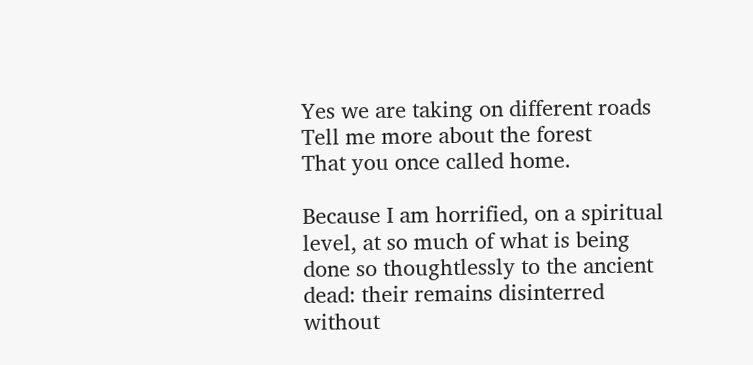Yes we are taking on different roads
Tell me more about the forest
That you once called home.

Because I am horrified, on a spiritual level, at so much of what is being done so thoughtlessly to the ancient dead: their remains disinterred without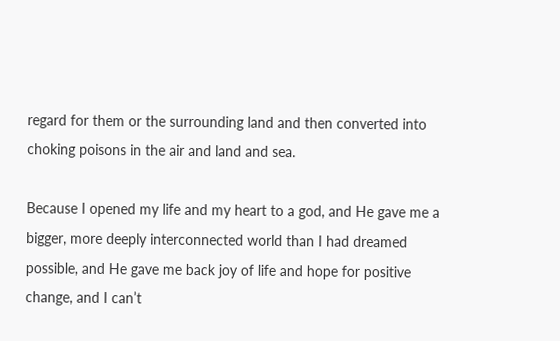regard for them or the surrounding land and then converted into choking poisons in the air and land and sea.

Because I opened my life and my heart to a god, and He gave me a bigger, more deeply interconnected world than I had dreamed possible, and He gave me back joy of life and hope for positive change, and I can’t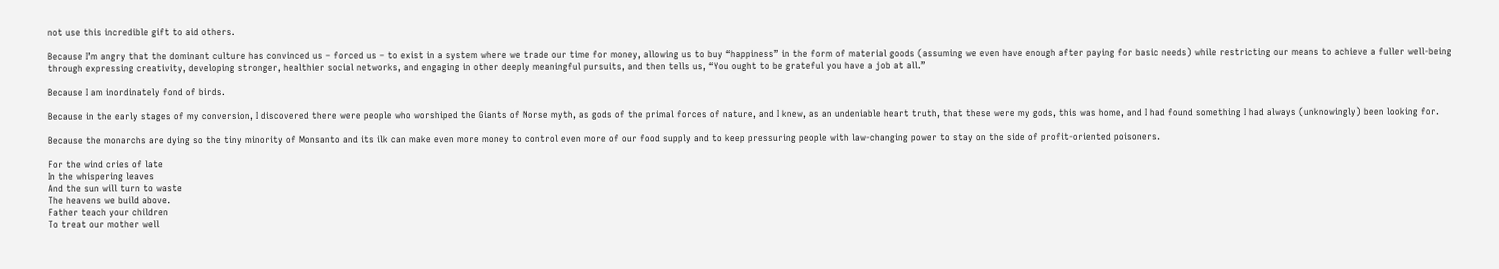not use this incredible gift to aid others.

Because I’m angry that the dominant culture has convinced us – forced us – to exist in a system where we trade our time for money, allowing us to buy “happiness” in the form of material goods (assuming we even have enough after paying for basic needs) while restricting our means to achieve a fuller well-being through expressing creativity, developing stronger, healthier social networks, and engaging in other deeply meaningful pursuits, and then tells us, “You ought to be grateful you have a job at all.”

Because I am inordinately fond of birds.

Because in the early stages of my conversion, I discovered there were people who worshiped the Giants of Norse myth, as gods of the primal forces of nature, and I knew, as an undeniable heart truth, that these were my gods, this was home, and I had found something I had always (unknowingly) been looking for.

Because the monarchs are dying so the tiny minority of Monsanto and its ilk can make even more money to control even more of our food supply and to keep pressuring people with law-changing power to stay on the side of profit-oriented poisoners.

For the wind cries of late
In the whispering leaves
And the sun will turn to waste
The heavens we build above.
Father teach your children
To treat our mother well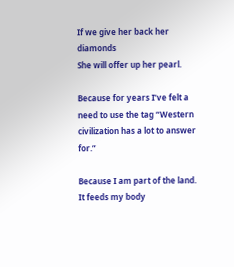If we give her back her diamonds
She will offer up her pearl.

Because for years I’ve felt a need to use the tag “Western civilization has a lot to answer for.”

Because I am part of the land. It feeds my body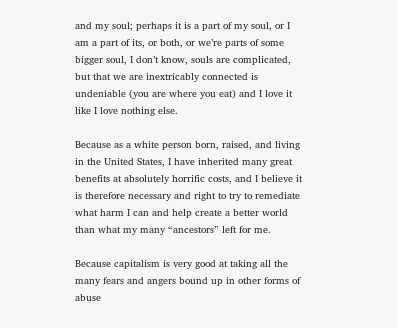and my soul; perhaps it is a part of my soul, or I am a part of its, or both, or we’re parts of some bigger soul, I don’t know, souls are complicated, but that we are inextricably connected is undeniable (you are where you eat) and I love it like I love nothing else.

Because as a white person born, raised, and living in the United States, I have inherited many great benefits at absolutely horrific costs, and I believe it is therefore necessary and right to try to remediate what harm I can and help create a better world than what my many “ancestors” left for me.

Because capitalism is very good at taking all the many fears and angers bound up in other forms of abuse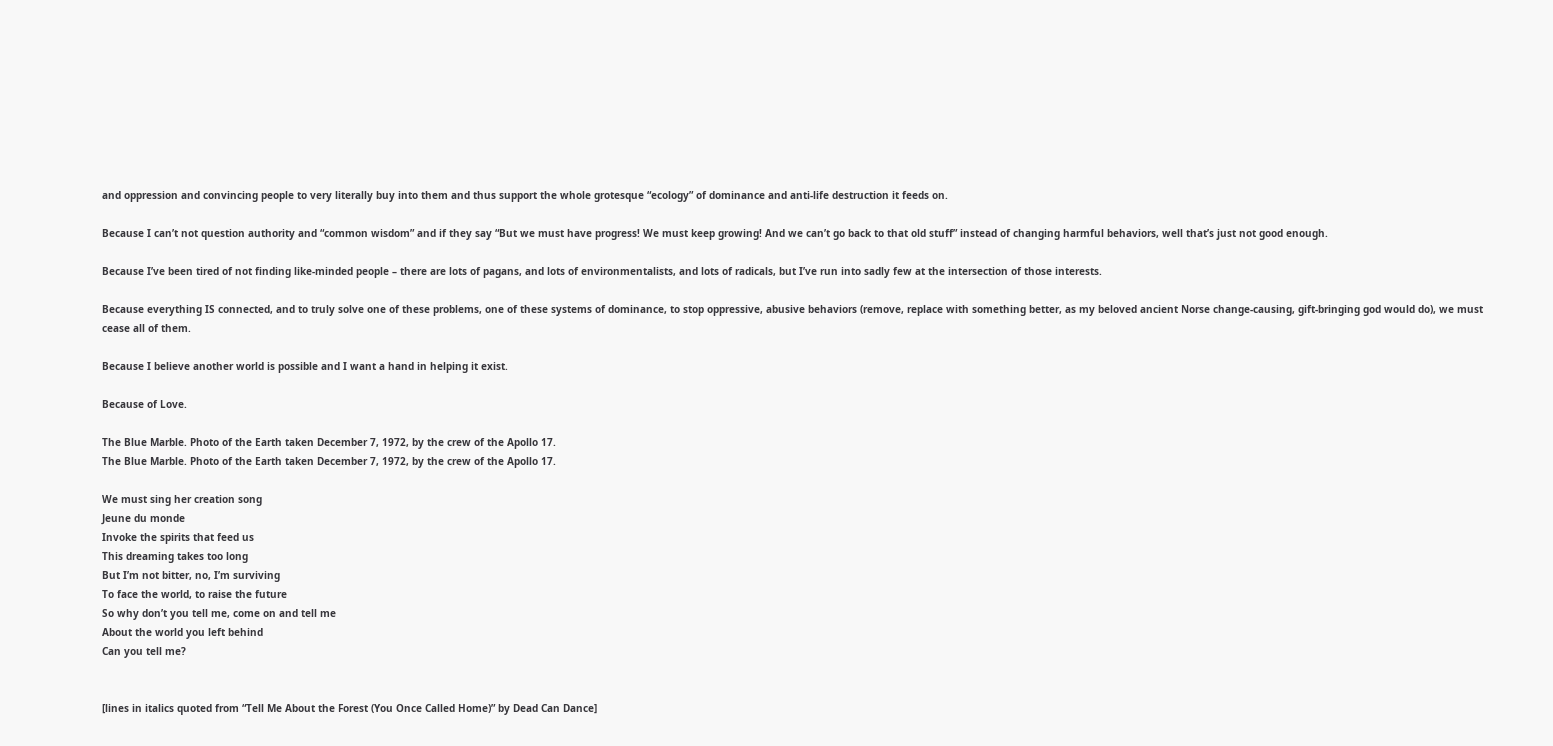and oppression and convincing people to very literally buy into them and thus support the whole grotesque “ecology” of dominance and anti-life destruction it feeds on.

Because I can’t not question authority and “common wisdom” and if they say “But we must have progress! We must keep growing! And we can’t go back to that old stuff” instead of changing harmful behaviors, well that’s just not good enough.

Because I’ve been tired of not finding like-minded people – there are lots of pagans, and lots of environmentalists, and lots of radicals, but I’ve run into sadly few at the intersection of those interests.

Because everything IS connected, and to truly solve one of these problems, one of these systems of dominance, to stop oppressive, abusive behaviors (remove, replace with something better, as my beloved ancient Norse change-causing, gift-bringing god would do), we must cease all of them.

Because I believe another world is possible and I want a hand in helping it exist.

Because of Love.

The Blue Marble. Photo of the Earth taken December 7, 1972, by the crew of the Apollo 17.
The Blue Marble. Photo of the Earth taken December 7, 1972, by the crew of the Apollo 17.

We must sing her creation song
Jeune du monde
Invoke the spirits that feed us
This dreaming takes too long
But I’m not bitter, no, I’m surviving
To face the world, to raise the future
So why don’t you tell me, come on and tell me
About the world you left behind
Can you tell me?


[lines in italics quoted from “Tell Me About the Forest (You Once Called Home)” by Dead Can Dance]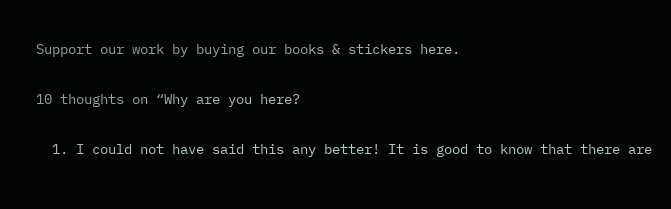Support our work by buying our books & stickers here.

10 thoughts on “Why are you here?

  1. I could not have said this any better! It is good to know that there are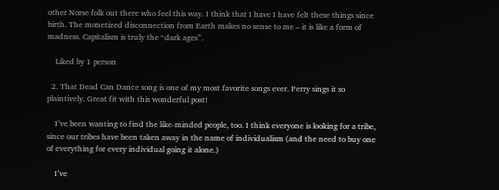other Norse folk out there who feel this way. I think that I have I have felt these things since birth. The monetized disconnection from Earth makes no sense to me – it is like a form of madness. Capitalism is truly the “dark ages”.

    Liked by 1 person

  2. That Dead Can Dance song is one of my most favorite songs ever. Perry sings it so plaintively. Great fit with this wonderful post!

    I’ve been wanting to find the like-minded people, too. I think everyone is looking for a tribe, since our tribes have been taken away in the name of individualism (and the need to buy one of everything for every individual going it alone.)

    I’ve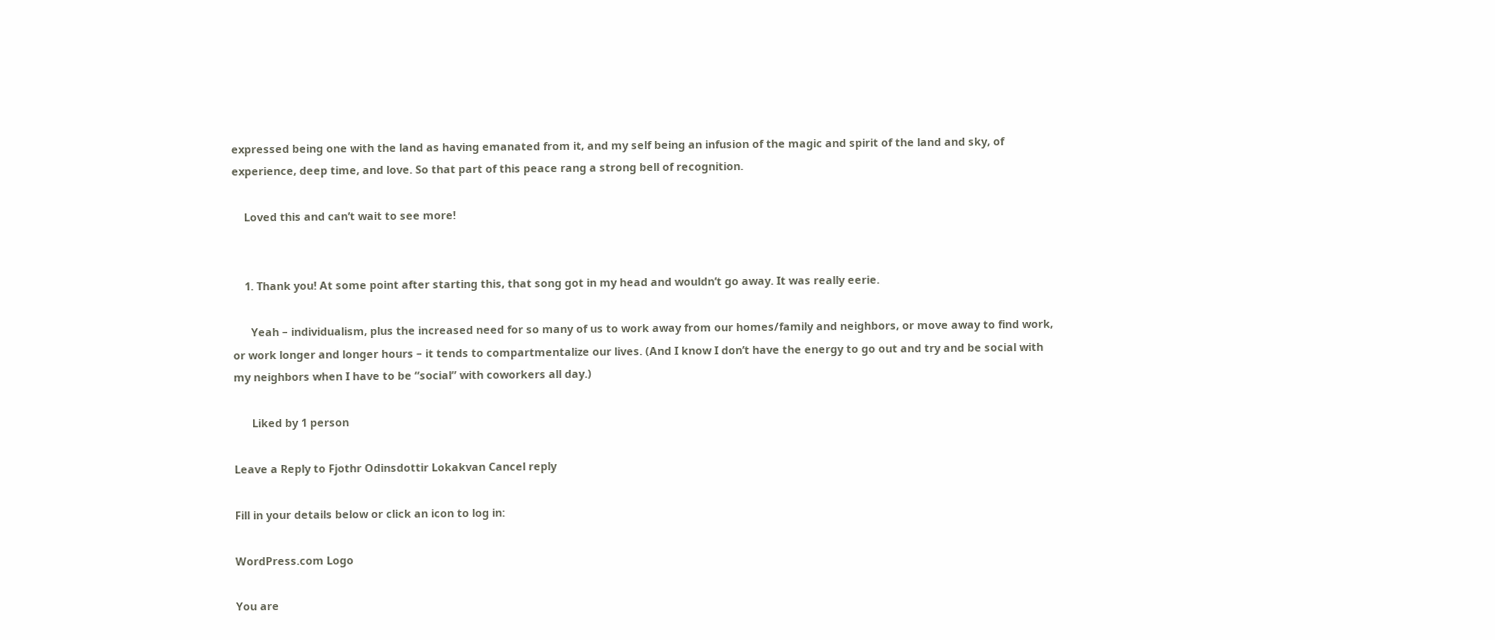expressed being one with the land as having emanated from it, and my self being an infusion of the magic and spirit of the land and sky, of experience, deep time, and love. So that part of this peace rang a strong bell of recognition.

    Loved this and can’t wait to see more!


    1. Thank you! At some point after starting this, that song got in my head and wouldn’t go away. It was really eerie.

      Yeah – individualism, plus the increased need for so many of us to work away from our homes/family and neighbors, or move away to find work, or work longer and longer hours – it tends to compartmentalize our lives. (And I know I don’t have the energy to go out and try and be social with my neighbors when I have to be “social” with coworkers all day.)

      Liked by 1 person

Leave a Reply to Fjothr Odinsdottir Lokakvan Cancel reply

Fill in your details below or click an icon to log in:

WordPress.com Logo

You are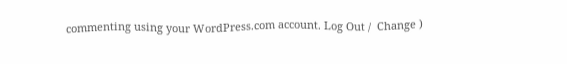commenting using your WordPress.com account. Log Out /  Change )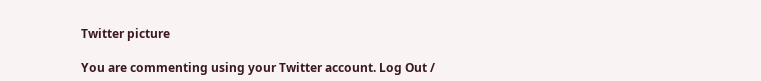Twitter picture

You are commenting using your Twitter account. Log Out /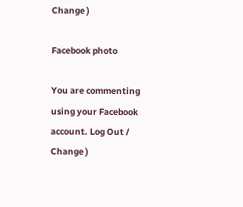Change )

Facebook photo

You are commenting using your Facebook account. Log Out /  Change )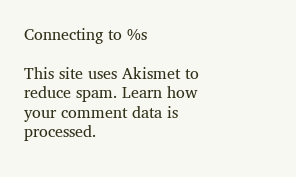Connecting to %s

This site uses Akismet to reduce spam. Learn how your comment data is processed.